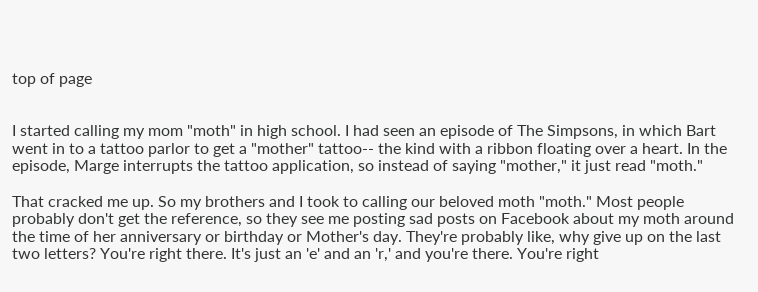top of page


I started calling my mom "moth" in high school. I had seen an episode of The Simpsons, in which Bart went in to a tattoo parlor to get a "mother" tattoo-- the kind with a ribbon floating over a heart. In the episode, Marge interrupts the tattoo application, so instead of saying "mother," it just read "moth."

That cracked me up. So my brothers and I took to calling our beloved moth "moth." Most people probably don't get the reference, so they see me posting sad posts on Facebook about my moth around the time of her anniversary or birthday or Mother's day. They're probably like, why give up on the last two letters? You're right there. It's just an 'e' and an 'r,' and you're there. You're right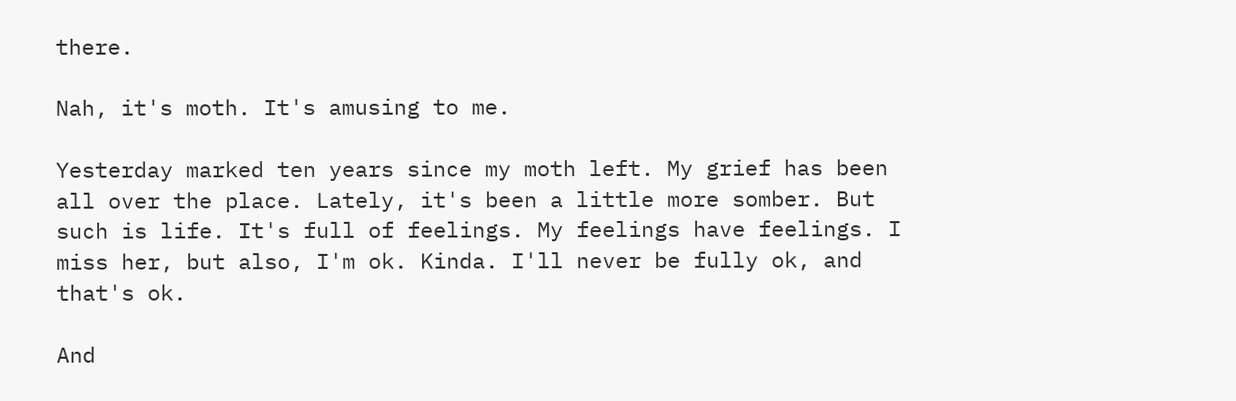there.

Nah, it's moth. It's amusing to me.

Yesterday marked ten years since my moth left. My grief has been all over the place. Lately, it's been a little more somber. But such is life. It's full of feelings. My feelings have feelings. I miss her, but also, I'm ok. Kinda. I'll never be fully ok, and that's ok.

And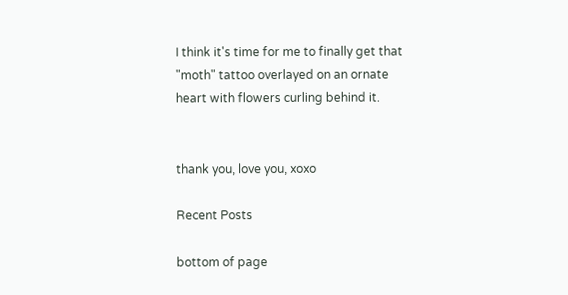I think it's time for me to finally get that "moth" tattoo overlayed on an ornate heart with flowers curling behind it.


thank you, love you, xoxo

Recent Posts

bottom of page